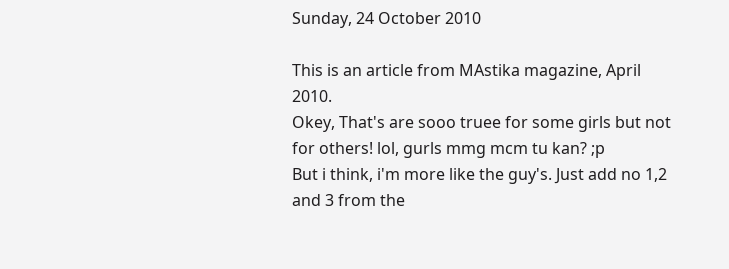Sunday, 24 October 2010

This is an article from MAstika magazine, April 2010.
Okey, That's are sooo truee for some girls but not for others! lol, gurls mmg mcm tu kan? ;p
But i think, i'm more like the guy's. Just add no 1,2 and 3 from the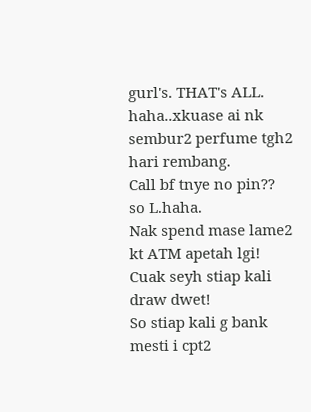gurl's. THAT's ALL.
haha..xkuase ai nk sembur2 perfume tgh2 hari rembang.
Call bf tnye no pin?? so L.haha.
Nak spend mase lame2 kt ATM apetah lgi! Cuak seyh stiap kali draw dwet!
So stiap kali g bank mesti i cpt2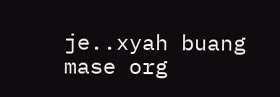je..xyah buang mase org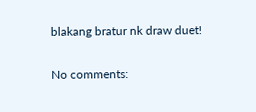blakang bratur nk draw duet!

No comments: